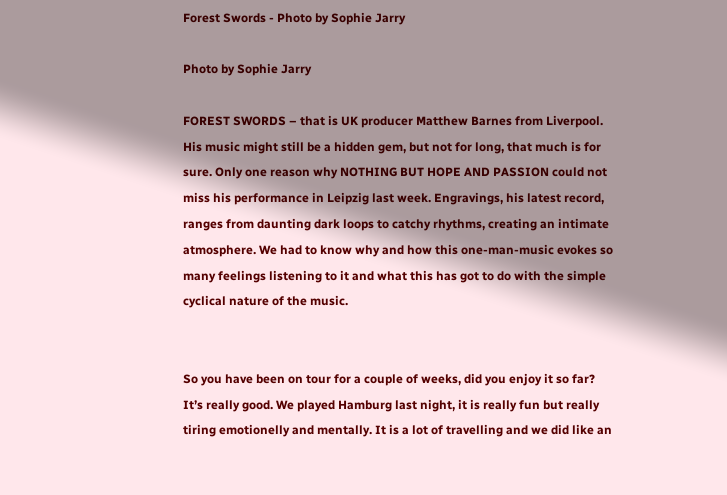Forest Swords - Photo by Sophie Jarry

Photo by Sophie Jarry

FOREST SWORDS – that is UK producer Matthew Barnes from Liverpool. His music might still be a hidden gem, but not for long, that much is for sure. Only one reason why NOTHING BUT HOPE AND PASSION could not miss his performance in Leipzig last week. Engravings, his latest record, ranges from daunting dark loops to catchy rhythms, creating an intimate atmosphere. We had to know why and how this one-man-music evokes so many feelings listening to it and what this has got to do with the simple cyclical nature of the music.


So you have been on tour for a couple of weeks, did you enjoy it so far?
It’s really good. We played Hamburg last night, it is really fun but really tiring emotionelly and mentally. It is a lot of travelling and we did like an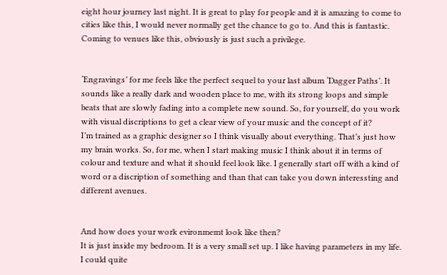eight hour journey last night. It is great to play for people and it is amazing to come to cities like this, I would never normally get the chance to go to. And this is fantastic. Coming to venues like this, obviously is just such a privilege.


‘Engravings’ for me feels like the perfect sequel to your last album ‘Dagger Paths’. It sounds like a really dark and wooden place to me, with its strong loops and simple beats that are slowly fading into a complete new sound. So, for yourself, do you work with visual discriptions to get a clear view of your music and the concept of it?
I’m trained as a graphic designer so I think visually about everything. That’s just how my brain works. So, for me, when I start making music I think about it in terms of colour and texture and what it should feel look like. I generally start off with a kind of word or a discription of something and than that can take you down interessting and different avenues.


And how does your work evironmemt look like then?
It is just inside my bedroom. It is a very small set up. I like having parameters in my life. I could quite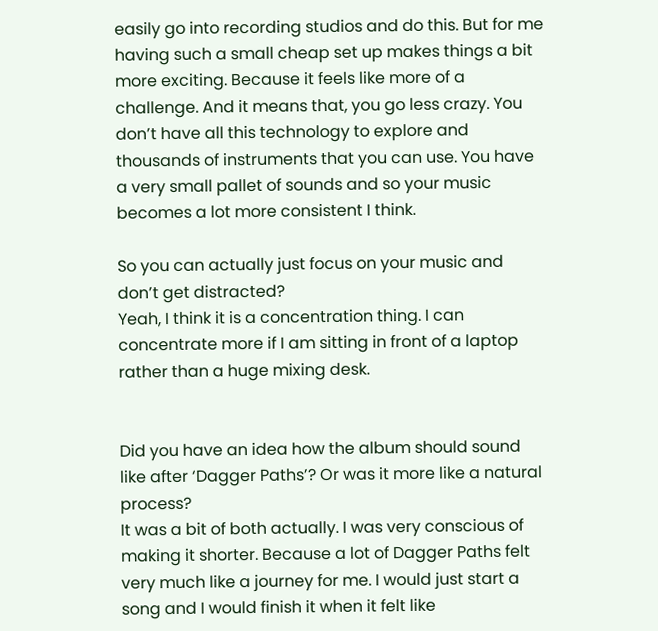easily go into recording studios and do this. But for me having such a small cheap set up makes things a bit more exciting. Because it feels like more of a challenge. And it means that, you go less crazy. You don’t have all this technology to explore and thousands of instruments that you can use. You have a very small pallet of sounds and so your music becomes a lot more consistent I think.

So you can actually just focus on your music and don’t get distracted?
Yeah, I think it is a concentration thing. I can concentrate more if I am sitting in front of a laptop rather than a huge mixing desk.


Did you have an idea how the album should sound like after ‘Dagger Paths’? Or was it more like a natural process?
It was a bit of both actually. I was very conscious of making it shorter. Because a lot of Dagger Paths felt very much like a journey for me. I would just start a song and I would finish it when it felt like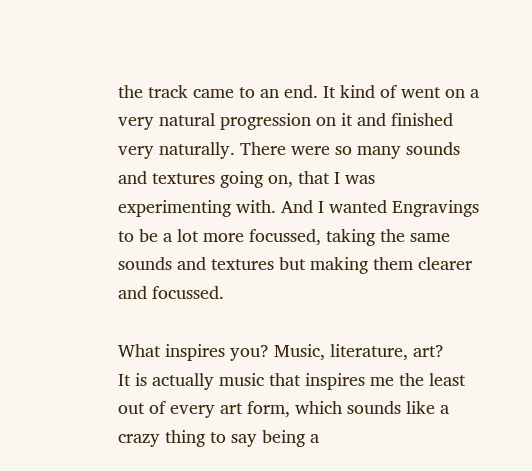the track came to an end. It kind of went on a very natural progression on it and finished very naturally. There were so many sounds and textures going on, that I was experimenting with. And I wanted Engravings to be a lot more focussed, taking the same sounds and textures but making them clearer and focussed.

What inspires you? Music, literature, art?
It is actually music that inspires me the least out of every art form, which sounds like a crazy thing to say being a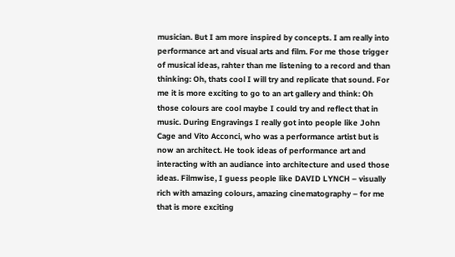musician. But I am more inspired by concepts. I am really into performance art and visual arts and film. For me those trigger of musical ideas, rahter than me listening to a record and than thinking: Oh, thats cool I will try and replicate that sound. For me it is more exciting to go to an art gallery and think: Oh those colours are cool maybe I could try and reflect that in music. During Engravings I really got into people like John Cage and Vito Acconci, who was a performance artist but is now an architect. He took ideas of performance art and interacting with an audiance into architecture and used those ideas. Filmwise, I guess people like DAVID LYNCH – visually rich with amazing colours, amazing cinematography – for me that is more exciting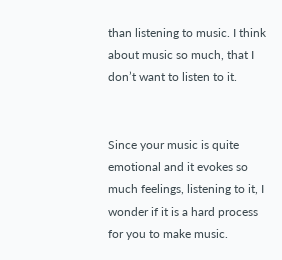than listening to music. I think about music so much, that I don’t want to listen to it.


Since your music is quite emotional and it evokes so much feelings, listening to it, I wonder if it is a hard process for you to make music.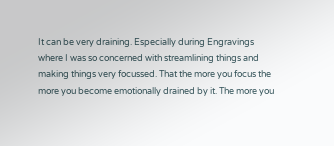It can be very draining. Especially during Engravings where I was so concerned with streamlining things and making things very focussed. That the more you focus the more you become emotionally drained by it. The more you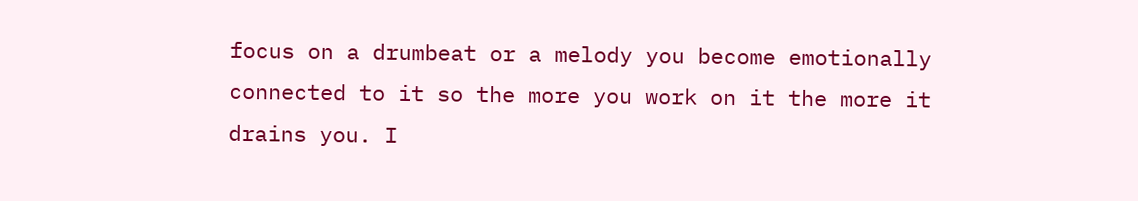focus on a drumbeat or a melody you become emotionally connected to it so the more you work on it the more it drains you. I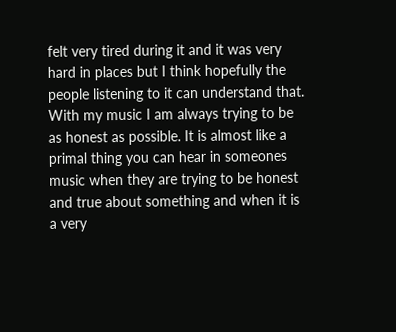felt very tired during it and it was very hard in places but I think hopefully the people listening to it can understand that. With my music I am always trying to be as honest as possible. It is almost like a primal thing you can hear in someones music when they are trying to be honest and true about something and when it is a very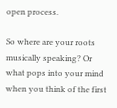open process.

So where are your roots musically speaking? Or what pops into your mind when you think of the first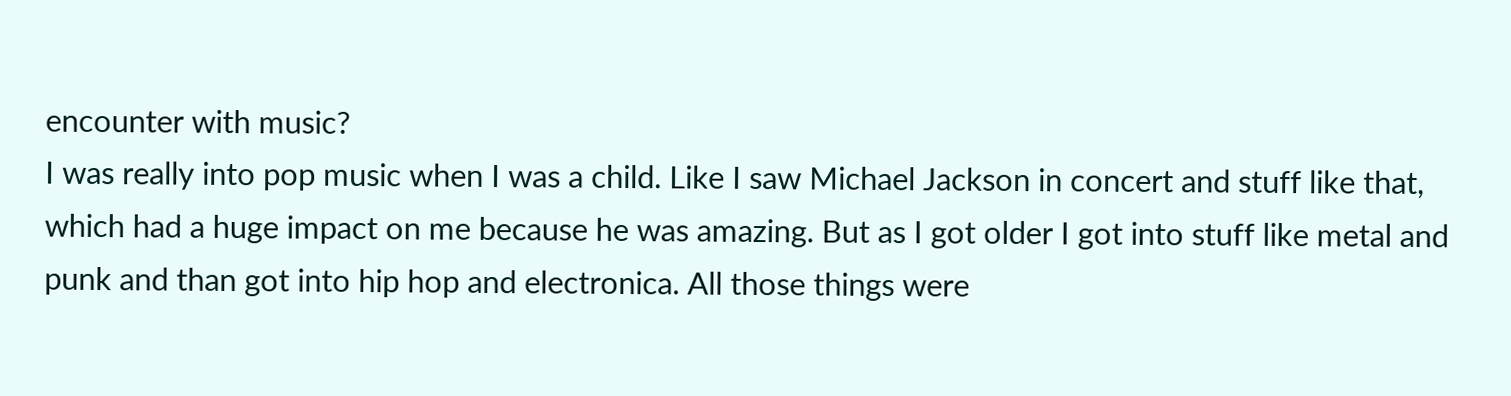encounter with music?
I was really into pop music when I was a child. Like I saw Michael Jackson in concert and stuff like that, which had a huge impact on me because he was amazing. But as I got older I got into stuff like metal and punk and than got into hip hop and electronica. All those things were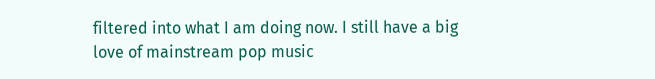filtered into what I am doing now. I still have a big love of mainstream pop music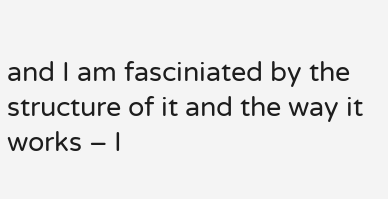and I am fasciniated by the structure of it and the way it works – I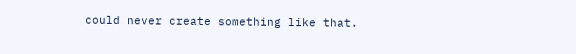could never create something like that.